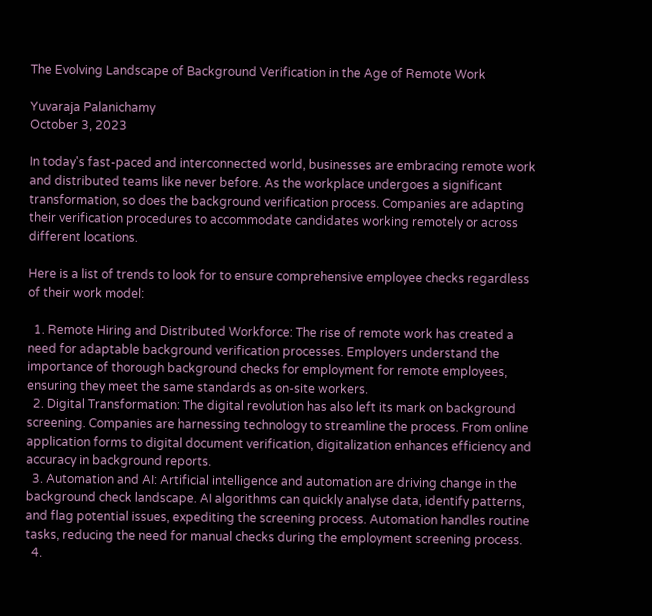The Evolving Landscape of Background Verification in the Age of Remote Work

Yuvaraja Palanichamy
October 3, 2023

In today's fast-paced and interconnected world, businesses are embracing remote work and distributed teams like never before. As the workplace undergoes a significant transformation, so does the background verification process. Companies are adapting their verification procedures to accommodate candidates working remotely or across different locations.

Here is a list of trends to look for to ensure comprehensive employee checks regardless of their work model:

  1. Remote Hiring and Distributed Workforce: The rise of remote work has created a need for adaptable background verification processes. Employers understand the importance of thorough background checks for employment for remote employees, ensuring they meet the same standards as on-site workers.
  2. Digital Transformation: The digital revolution has also left its mark on background screening. Companies are harnessing technology to streamline the process. From online application forms to digital document verification, digitalization enhances efficiency and accuracy in background reports.
  3. Automation and AI: Artificial intelligence and automation are driving change in the background check landscape. AI algorithms can quickly analyse data, identify patterns, and flag potential issues, expediting the screening process. Automation handles routine tasks, reducing the need for manual checks during the employment screening process.
  4.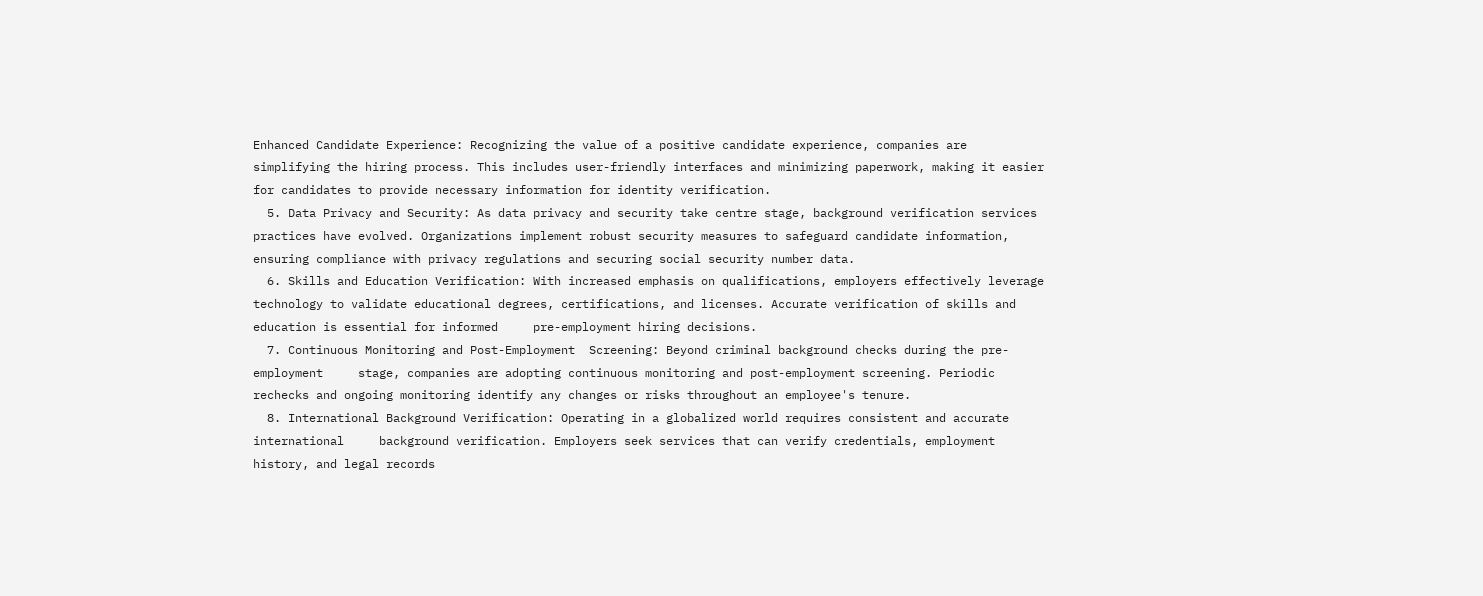Enhanced Candidate Experience: Recognizing the value of a positive candidate experience, companies are simplifying the hiring process. This includes user-friendly interfaces and minimizing paperwork, making it easier for candidates to provide necessary information for identity verification.
  5. Data Privacy and Security: As data privacy and security take centre stage, background verification services practices have evolved. Organizations implement robust security measures to safeguard candidate information, ensuring compliance with privacy regulations and securing social security number data.
  6. Skills and Education Verification: With increased emphasis on qualifications, employers effectively leverage technology to validate educational degrees, certifications, and licenses. Accurate verification of skills and education is essential for informed     pre-employment hiring decisions.
  7. Continuous Monitoring and Post-Employment  Screening: Beyond criminal background checks during the pre-employment     stage, companies are adopting continuous monitoring and post-employment screening. Periodic rechecks and ongoing monitoring identify any changes or risks throughout an employee's tenure.
  8. International Background Verification: Operating in a globalized world requires consistent and accurate international     background verification. Employers seek services that can verify credentials, employment history, and legal records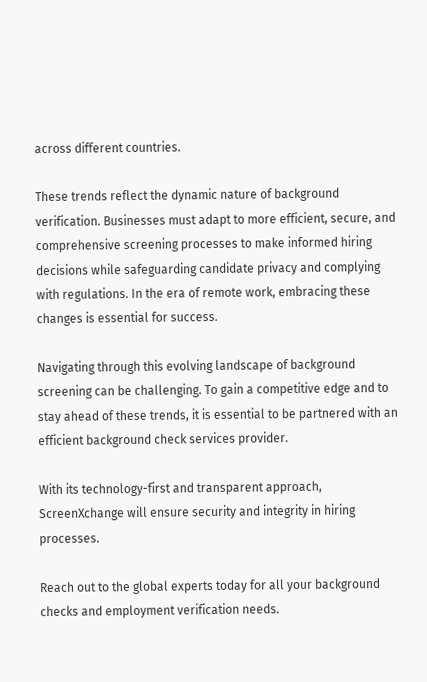across different countries.

These trends reflect the dynamic nature of background verification. Businesses must adapt to more efficient, secure, and comprehensive screening processes to make informed hiring decisions while safeguarding candidate privacy and complying with regulations. In the era of remote work, embracing these changes is essential for success.

Navigating through this evolving landscape of background screening can be challenging. To gain a competitive edge and to stay ahead of these trends, it is essential to be partnered with an efficient background check services provider.

With its technology-first and transparent approach, ScreenXchange will ensure security and integrity in hiring processes.

Reach out to the global experts today for all your background checks and employment verification needs.